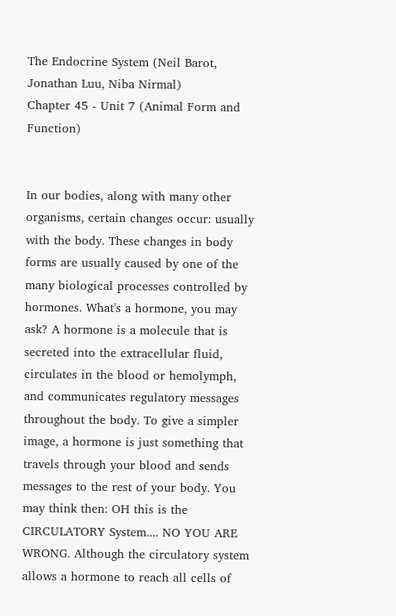The Endocrine System (Neil Barot, Jonathan Luu, Niba Nirmal)
Chapter 45 - Unit 7 (Animal Form and Function)


In our bodies, along with many other organisms, certain changes occur: usually with the body. These changes in body forms are usually caused by one of the many biological processes controlled by hormones. What's a hormone, you may ask? A hormone is a molecule that is secreted into the extracellular fluid, circulates in the blood or hemolymph, and communicates regulatory messages throughout the body. To give a simpler image, a hormone is just something that travels through your blood and sends messages to the rest of your body. You may think then: OH this is the CIRCULATORY System.... NO YOU ARE WRONG. Although the circulatory system allows a hormone to reach all cells of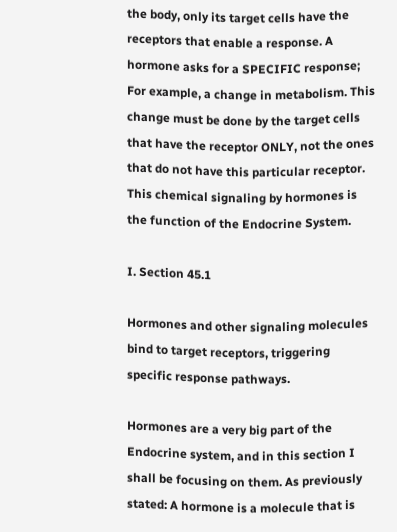the body, only its target cells have the receptors that enable a response. A hormone asks for a SPECIFIC response; For example, a change in metabolism. This change must be done by the target cells that have the receptor ONLY, not the ones that do not have this particular receptor. This chemical signaling by hormones is the function of the Endocrine System.

I. Section 45.1

Hormones and other signaling molecules bind to target receptors, triggering specific response pathways.

Hormones are a very big part of the Endocrine system, and in this section I shall be focusing on them. As previously stated: A hormone is a molecule that is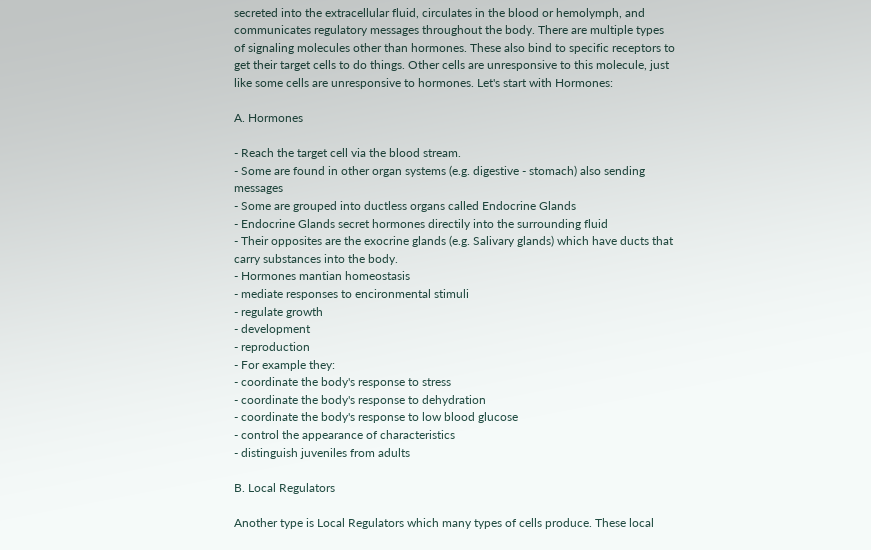secreted into the extracellular fluid, circulates in the blood or hemolymph, and communicates regulatory messages throughout the body. There are multiple types of signaling molecules other than hormones. These also bind to specific receptors to get their target cells to do things. Other cells are unresponsive to this molecule, just like some cells are unresponsive to hormones. Let's start with Hormones:

A. Hormones

- Reach the target cell via the blood stream.
- Some are found in other organ systems (e.g. digestive - stomach) also sending messages
- Some are grouped into ductless organs called Endocrine Glands
- Endocrine Glands secret hormones directily into the surrounding fluid
- Their opposites are the exocrine glands (e.g. Salivary glands) which have ducts that carry substances into the body.
- Hormones mantian homeostasis
- mediate responses to encironmental stimuli
- regulate growth
- development
- reproduction
- For example they:
- coordinate the body's response to stress
- coordinate the body's response to dehydration
- coordinate the body's response to low blood glucose
- control the appearance of characteristics
- distinguish juveniles from adults

B. Local Regulators

Another type is Local Regulators which many types of cells produce. These local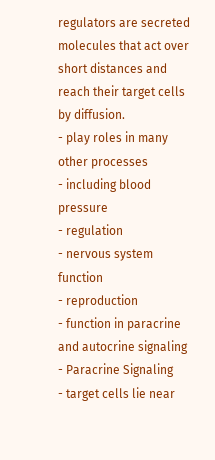regulators are secreted molecules that act over short distances and reach their target cells by diffusion.
- play roles in many other processes
- including blood pressure
- regulation
- nervous system function
- reproduction
- function in paracrine and autocrine signaling
- Paracrine Signaling
- target cells lie near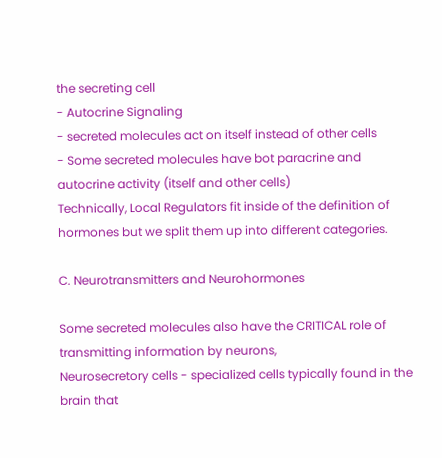the secreting cell
- Autocrine Signaling
- secreted molecules act on itself instead of other cells
- Some secreted molecules have bot paracrine and autocrine activity (itself and other cells)
Technically, Local Regulators fit inside of the definition of hormones but we split them up into different categories.

C. Neurotransmitters and Neurohormones

Some secreted molecules also have the CRITICAL role of transmitting information by neurons,
Neurosecretory cells - specialized cells typically found in the brain that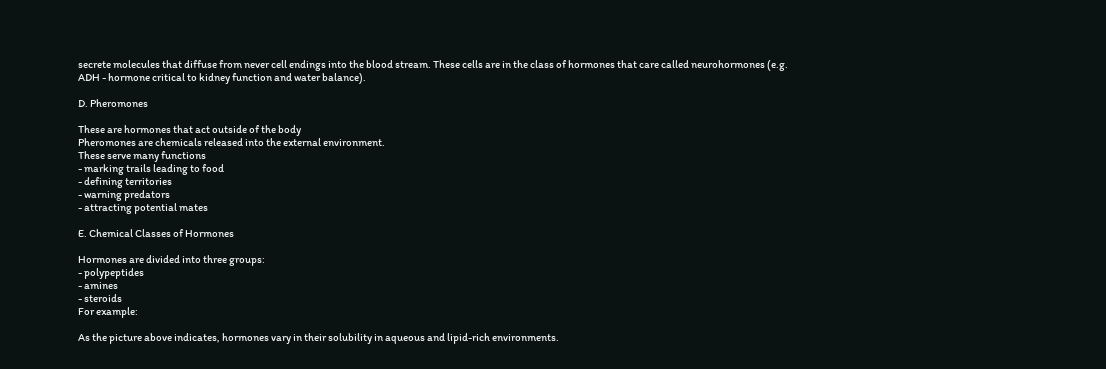secrete molecules that diffuse from never cell endings into the blood stream. These cells are in the class of hormones that care called neurohormones (e.g. ADH - hormone critical to kidney function and water balance).

D. Pheromones

These are hormones that act outside of the body
Pheromones are chemicals released into the external environment.
These serve many functions
- marking trails leading to food
- defining territories
- warning predators
- attracting potential mates

E. Chemical Classes of Hormones

Hormones are divided into three groups:
- polypeptides
- amines
- steroids
For example:

As the picture above indicates, hormones vary in their solubility in aqueous and lipid-rich environments.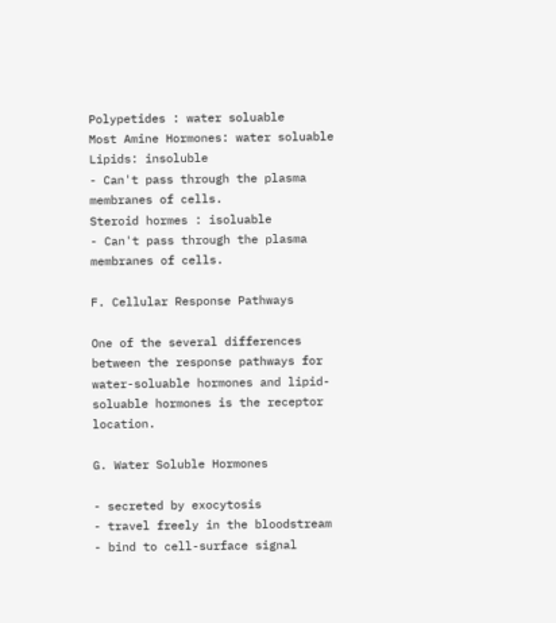Polypetides : water soluable
Most Amine Hormones: water soluable
Lipids: insoluble
- Can't pass through the plasma membranes of cells.
Steroid hormes : isoluable
- Can't pass through the plasma membranes of cells.

F. Cellular Response Pathways

One of the several differences between the response pathways for water-soluable hormones and lipid-soluable hormones is the receptor location.

G. Water Soluble Hormones

- secreted by exocytosis
- travel freely in the bloodstream
- bind to cell-surface signal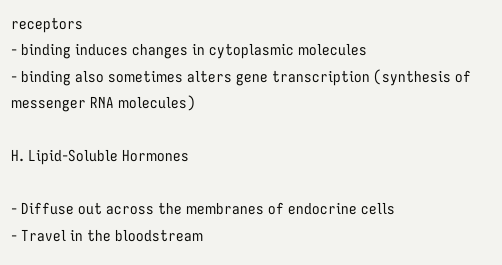receptors
- binding induces changes in cytoplasmic molecules
- binding also sometimes alters gene transcription (synthesis of messenger RNA molecules)

H. Lipid-Soluble Hormones

- Diffuse out across the membranes of endocrine cells
- Travel in the bloodstream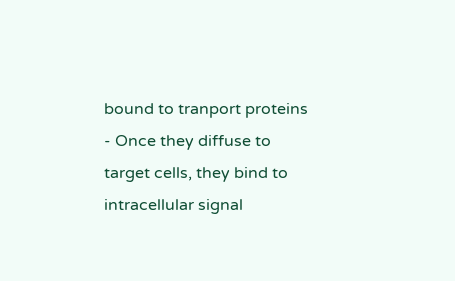bound to tranport proteins
- Once they diffuse to target cells, they bind to intracellular signal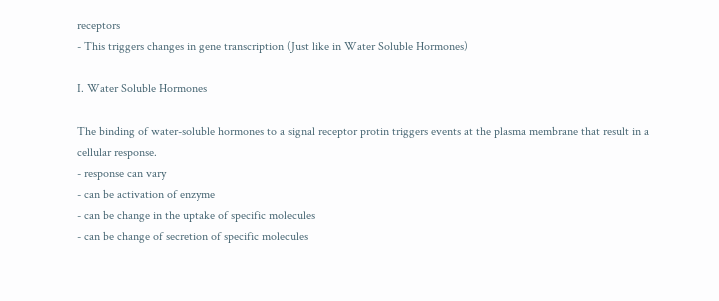receptors
- This triggers changes in gene transcription (Just like in Water Soluble Hormones)

I. Water Soluble Hormones

The binding of water-soluble hormones to a signal receptor protin triggers events at the plasma membrane that result in a cellular response.
- response can vary
- can be activation of enzyme
- can be change in the uptake of specific molecules
- can be change of secretion of specific molecules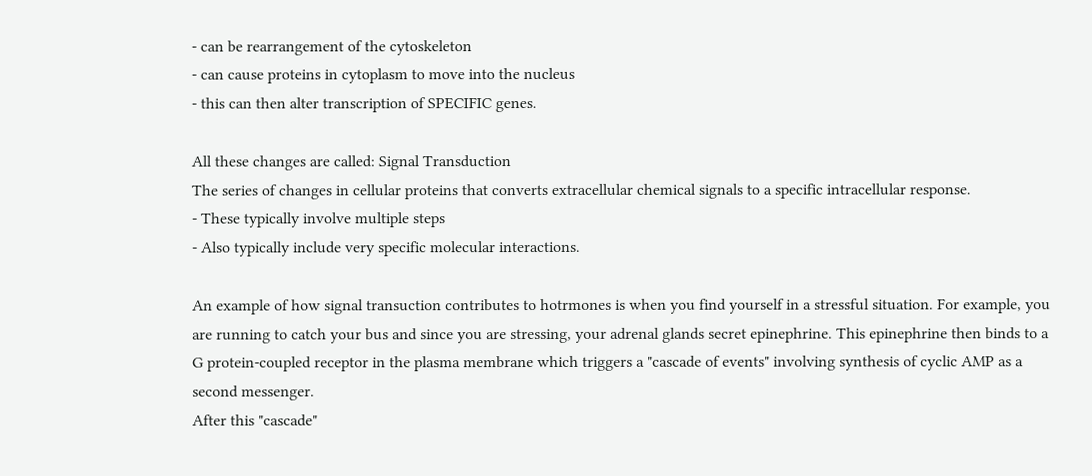- can be rearrangement of the cytoskeleton
- can cause proteins in cytoplasm to move into the nucleus
- this can then alter transcription of SPECIFIC genes.

All these changes are called: Signal Transduction
The series of changes in cellular proteins that converts extracellular chemical signals to a specific intracellular response.
- These typically involve multiple steps
- Also typically include very specific molecular interactions.

An example of how signal transuction contributes to hotrmones is when you find yourself in a stressful situation. For example, you are running to catch your bus and since you are stressing, your adrenal glands secret epinephrine. This epinephrine then binds to a G protein-coupled receptor in the plasma membrane which triggers a "cascade of events" involving synthesis of cyclic AMP as a second messenger.
After this "cascade"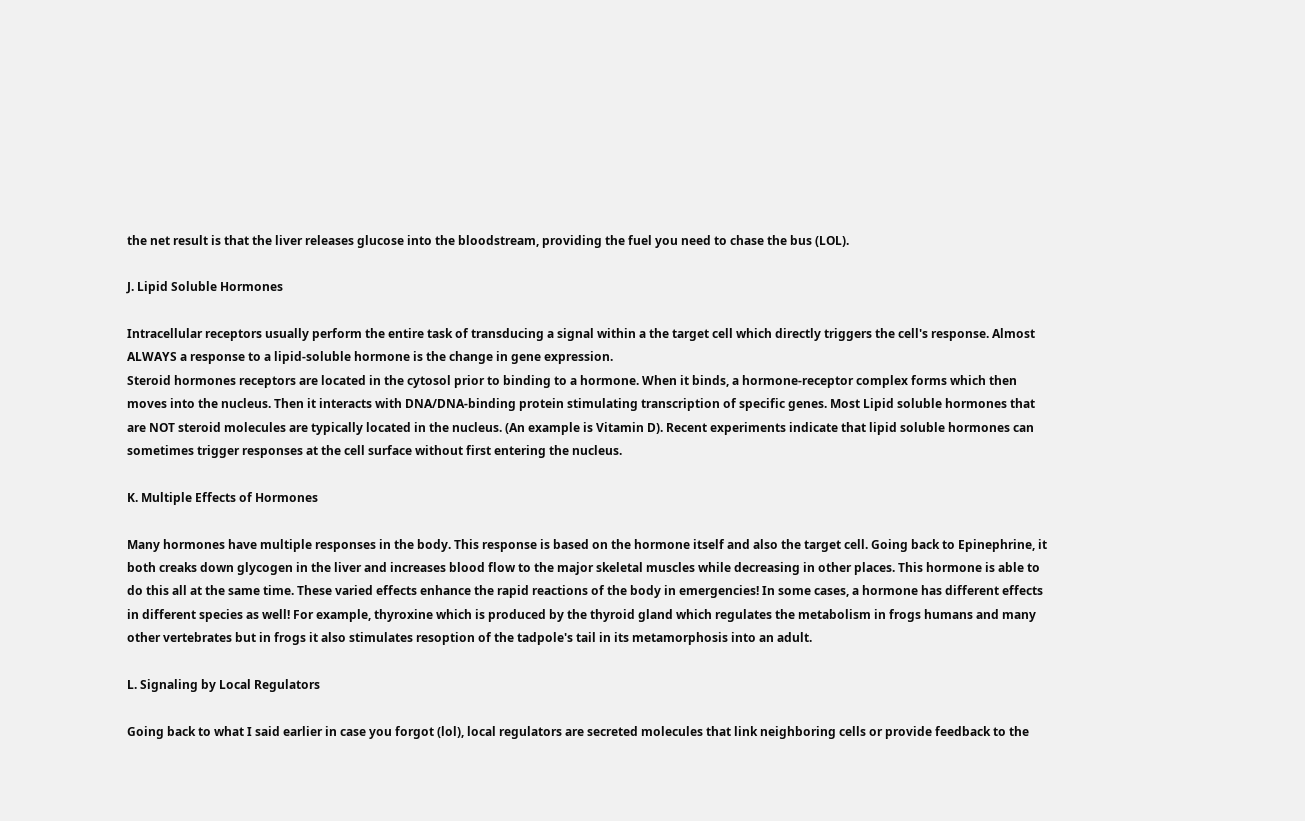the net result is that the liver releases glucose into the bloodstream, providing the fuel you need to chase the bus (LOL).

J. Lipid Soluble Hormones

Intracellular receptors usually perform the entire task of transducing a signal within a the target cell which directly triggers the cell's response. Almost ALWAYS a response to a lipid-soluble hormone is the change in gene expression.
Steroid hormones receptors are located in the cytosol prior to binding to a hormone. When it binds, a hormone-receptor complex forms which then moves into the nucleus. Then it interacts with DNA/DNA-binding protein stimulating transcription of specific genes. Most Lipid soluble hormones that are NOT steroid molecules are typically located in the nucleus. (An example is Vitamin D). Recent experiments indicate that lipid soluble hormones can sometimes trigger responses at the cell surface without first entering the nucleus.

K. Multiple Effects of Hormones

Many hormones have multiple responses in the body. This response is based on the hormone itself and also the target cell. Going back to Epinephrine, it both creaks down glycogen in the liver and increases blood flow to the major skeletal muscles while decreasing in other places. This hormone is able to do this all at the same time. These varied effects enhance the rapid reactions of the body in emergencies! In some cases, a hormone has different effects in different species as well! For example, thyroxine which is produced by the thyroid gland which regulates the metabolism in frogs humans and many other vertebrates but in frogs it also stimulates resoption of the tadpole's tail in its metamorphosis into an adult.

L. Signaling by Local Regulators

Going back to what I said earlier in case you forgot (lol), local regulators are secreted molecules that link neighboring cells or provide feedback to the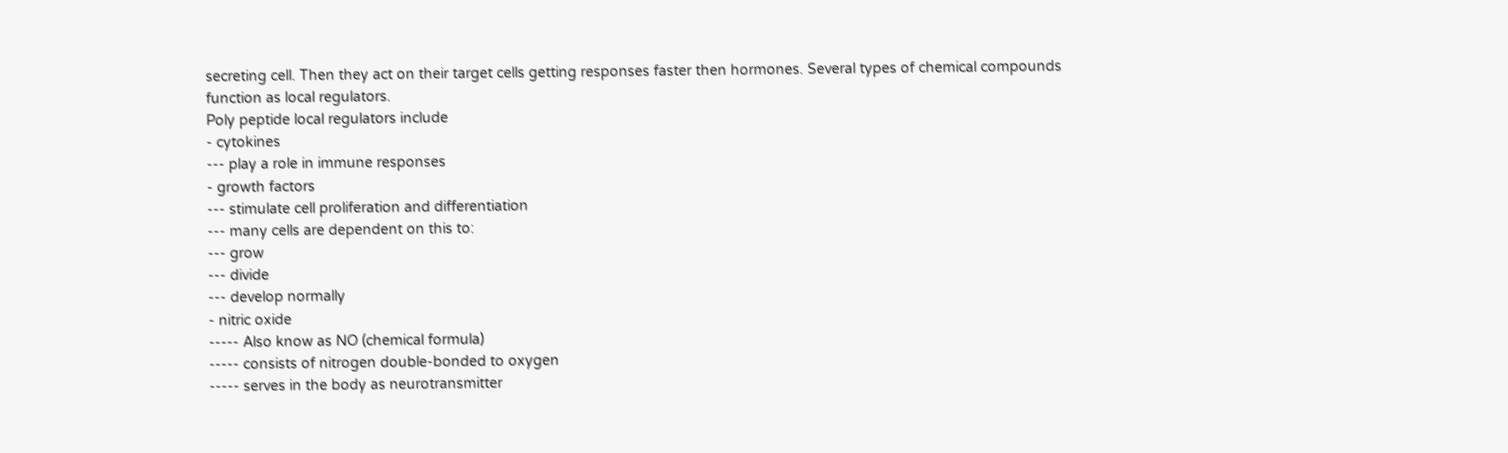secreting cell. Then they act on their target cells getting responses faster then hormones. Several types of chemical compounds function as local regulators.
Poly peptide local regulators include
- cytokines
--- play a role in immune responses
- growth factors
--- stimulate cell proliferation and differentiation
--- many cells are dependent on this to:
--- grow
--- divide
--- develop normally
- nitric oxide
----- Also know as NO (chemical formula)
----- consists of nitrogen double-bonded to oxygen
----- serves in the body as neurotransmitter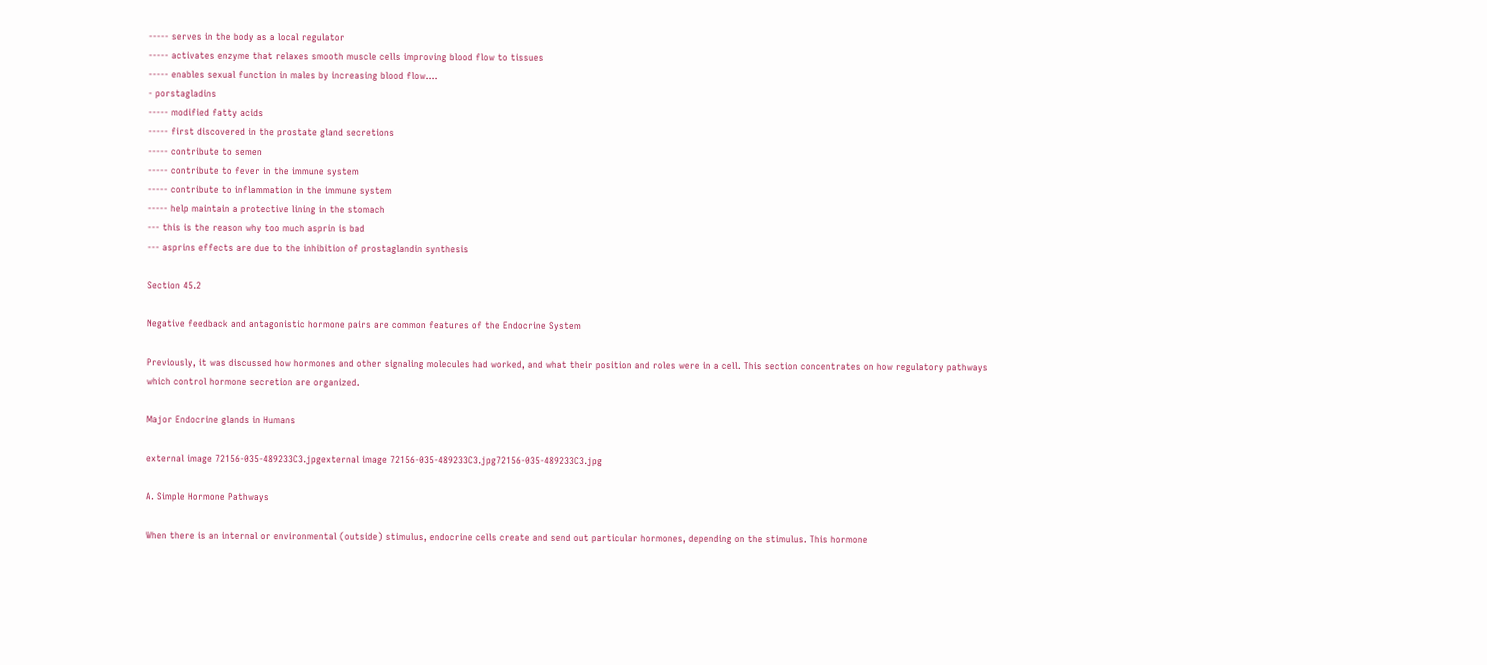----- serves in the body as a local regulator
----- activates enzyme that relaxes smooth muscle cells improving blood flow to tissues
----- enables sexual function in males by increasing blood flow....
- porstagladins
----- modified fatty acids
----- first discovered in the prostate gland secretions
----- contribute to semen
----- contribute to fever in the immune system
----- contribute to inflammation in the immune system
----- help maintain a protective lining in the stomach
--- this is the reason why too much asprin is bad
--- asprins effects are due to the inhibition of prostaglandin synthesis

Section 45.2

Negative feedback and antagonistic hormone pairs are common features of the Endocrine System

Previously, it was discussed how hormones and other signaling molecules had worked, and what their position and roles were in a cell. This section concentrates on how regulatory pathways which control hormone secretion are organized.

Major Endocrine glands in Humans

external image 72156-035-489233C3.jpgexternal image 72156-035-489233C3.jpg72156-035-489233C3.jpg

A. Simple Hormone Pathways

When there is an internal or environmental (outside) stimulus, endocrine cells create and send out particular hormones, depending on the stimulus. This hormone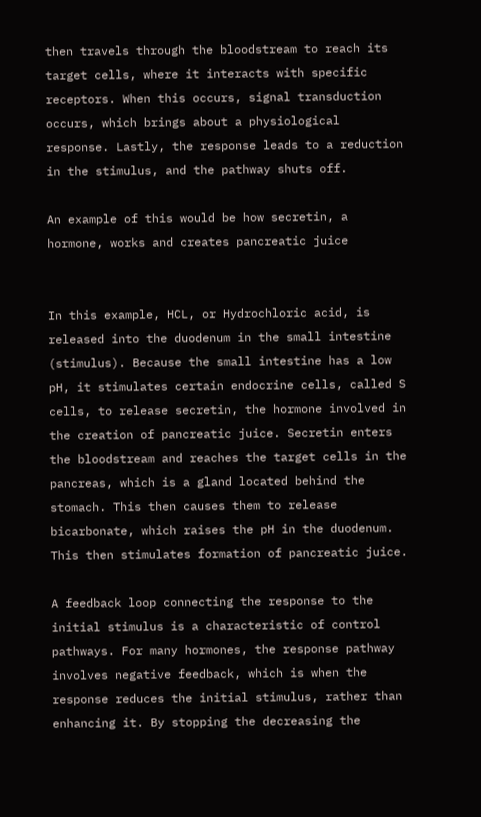then travels through the bloodstream to reach its target cells, where it interacts with specific receptors. When this occurs, signal transduction occurs, which brings about a physiological response. Lastly, the response leads to a reduction in the stimulus, and the pathway shuts off.

An example of this would be how secretin, a hormone, works and creates pancreatic juice


In this example, HCL, or Hydrochloric acid, is released into the duodenum in the small intestine (stimulus). Because the small intestine has a low pH, it stimulates certain endocrine cells, called S cells, to release secretin, the hormone involved in the creation of pancreatic juice. Secretin enters the bloodstream and reaches the target cells in the pancreas, which is a gland located behind the stomach. This then causes them to release bicarbonate, which raises the pH in the duodenum. This then stimulates formation of pancreatic juice.

A feedback loop connecting the response to the initial stimulus is a characteristic of control pathways. For many hormones, the response pathway involves negative feedback, which is when the response reduces the initial stimulus, rather than enhancing it. By stopping the decreasing the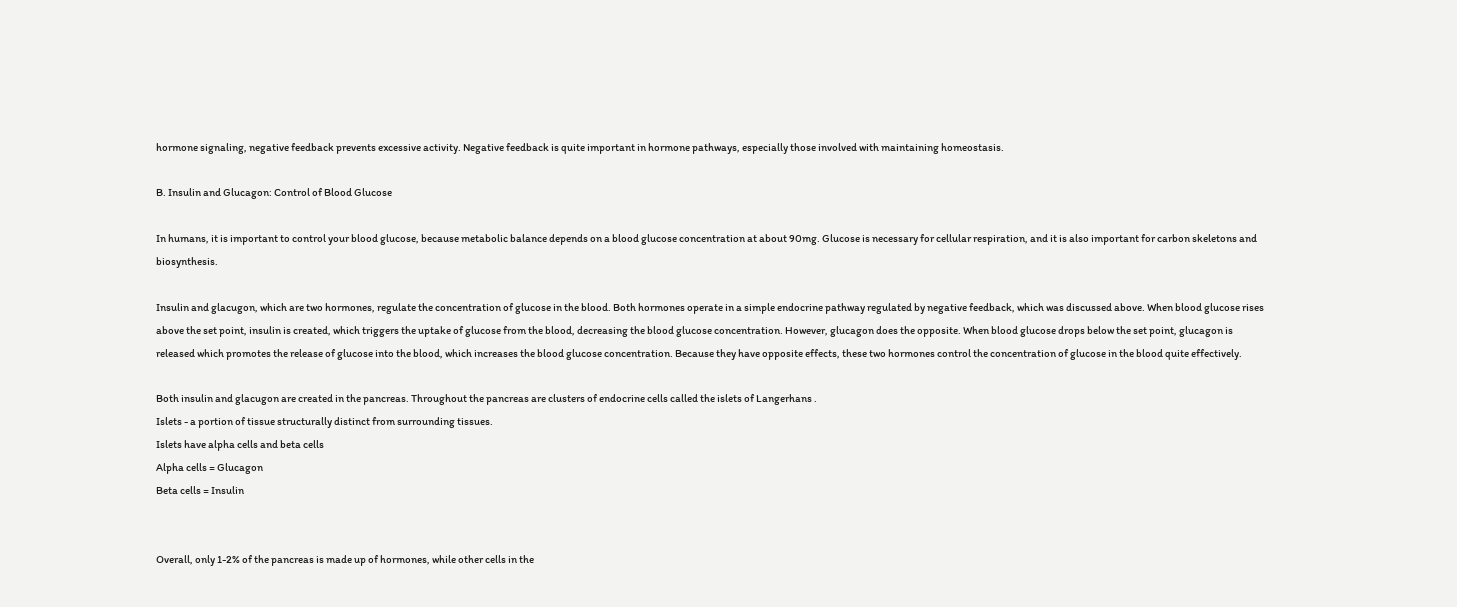hormone signaling, negative feedback prevents excessive activity. Negative feedback is quite important in hormone pathways, especially those involved with maintaining homeostasis.

B. Insulin and Glucagon: Control of Blood Glucose

In humans, it is important to control your blood glucose, because metabolic balance depends on a blood glucose concentration at about 90mg. Glucose is necessary for cellular respiration, and it is also important for carbon skeletons and biosynthesis.

Insulin and glacugon, which are two hormones, regulate the concentration of glucose in the blood. Both hormones operate in a simple endocrine pathway regulated by negative feedback, which was discussed above. When blood glucose rises above the set point, insulin is created, which triggers the uptake of glucose from the blood, decreasing the blood glucose concentration. However, glucagon does the opposite. When blood glucose drops below the set point, glucagon is released which promotes the release of glucose into the blood, which increases the blood glucose concentration. Because they have opposite effects, these two hormones control the concentration of glucose in the blood quite effectively.

Both insulin and glacugon are created in the pancreas. Throughout the pancreas are clusters of endocrine cells called the islets of Langerhans .
Islets - a portion of tissue structurally distinct from surrounding tissues.
Islets have alpha cells and beta cells
Alpha cells = Glucagon
Beta cells = Insulin


Overall, only 1-2% of the pancreas is made up of hormones, while other cells in the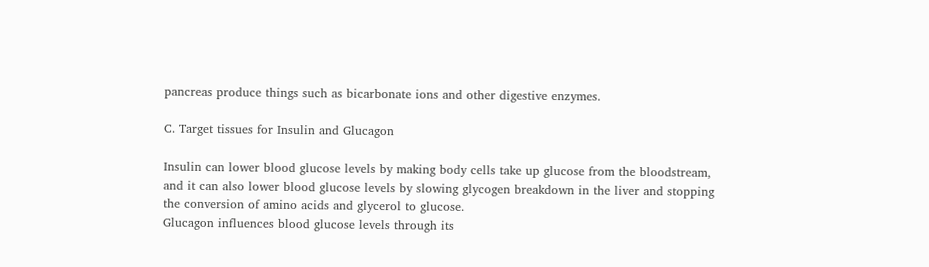pancreas produce things such as bicarbonate ions and other digestive enzymes.

C. Target tissues for Insulin and Glucagon

Insulin can lower blood glucose levels by making body cells take up glucose from the bloodstream, and it can also lower blood glucose levels by slowing glycogen breakdown in the liver and stopping the conversion of amino acids and glycerol to glucose.
Glucagon influences blood glucose levels through its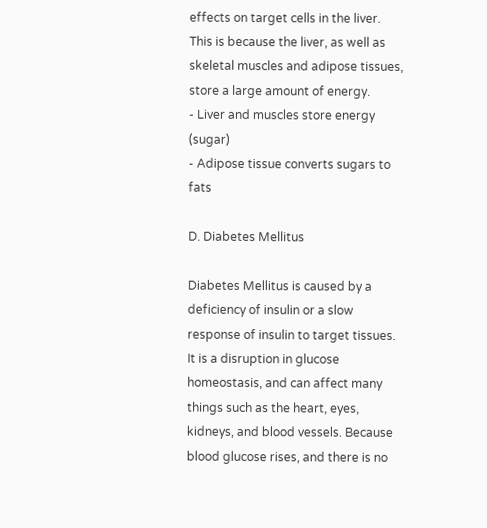effects on target cells in the liver. This is because the liver, as well as skeletal muscles and adipose tissues, store a large amount of energy.
- Liver and muscles store energy (sugar)
- Adipose tissue converts sugars to fats

D. Diabetes Mellitus

Diabetes Mellitus is caused by a deficiency of insulin or a slow response of insulin to target tissues. It is a disruption in glucose homeostasis, and can affect many things such as the heart, eyes, kidneys, and blood vessels. Because blood glucose rises, and there is no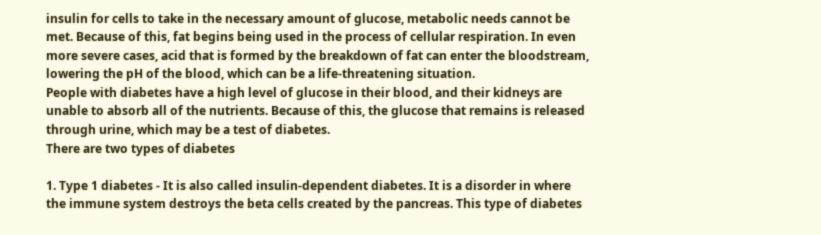insulin for cells to take in the necessary amount of glucose, metabolic needs cannot be met. Because of this, fat begins being used in the process of cellular respiration. In even more severe cases, acid that is formed by the breakdown of fat can enter the bloodstream, lowering the pH of the blood, which can be a life-threatening situation.
People with diabetes have a high level of glucose in their blood, and their kidneys are unable to absorb all of the nutrients. Because of this, the glucose that remains is released through urine, which may be a test of diabetes.
There are two types of diabetes

1. Type 1 diabetes - It is also called insulin-dependent diabetes. It is a disorder in where the immune system destroys the beta cells created by the pancreas. This type of diabetes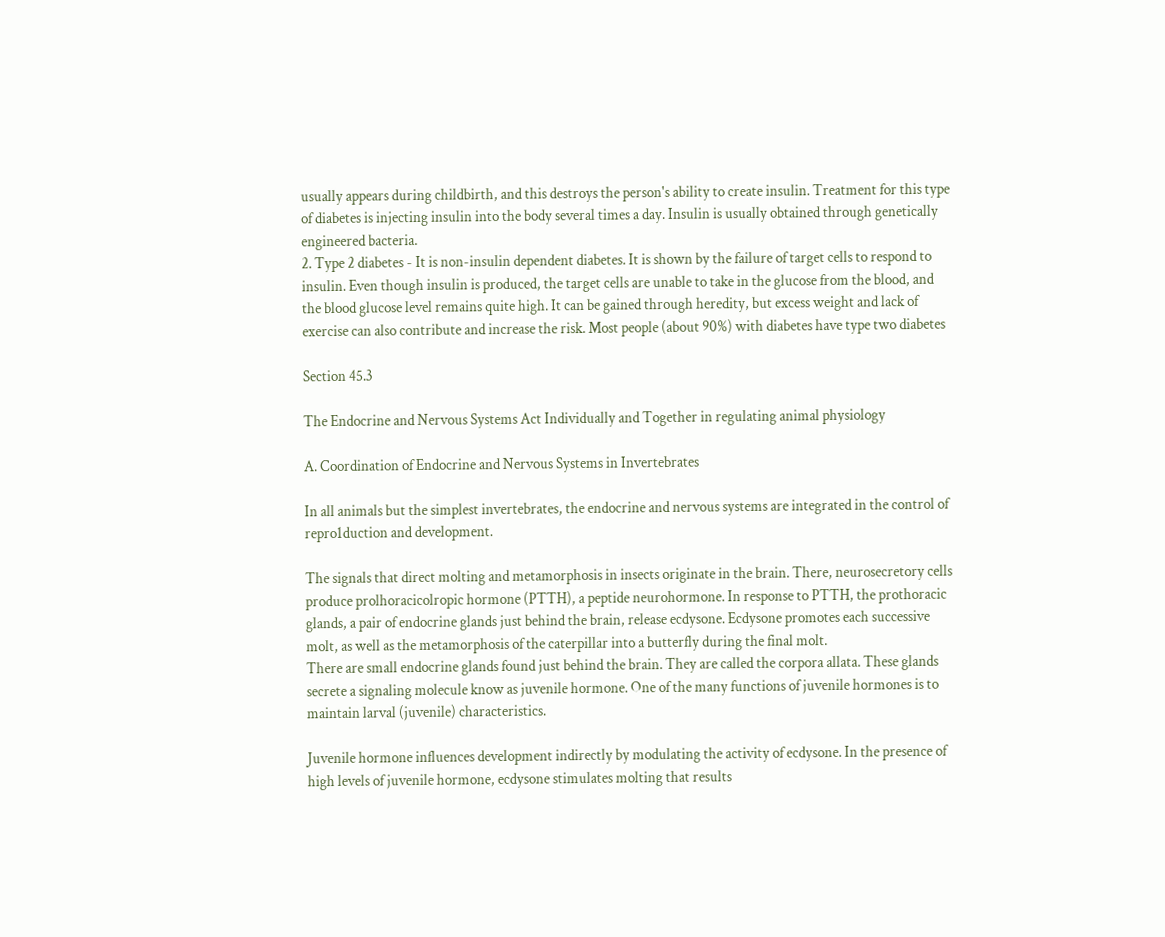usually appears during childbirth, and this destroys the person's ability to create insulin. Treatment for this type of diabetes is injecting insulin into the body several times a day. Insulin is usually obtained through genetically engineered bacteria.
2. Type 2 diabetes - It is non-insulin dependent diabetes. It is shown by the failure of target cells to respond to insulin. Even though insulin is produced, the target cells are unable to take in the glucose from the blood, and the blood glucose level remains quite high. It can be gained through heredity, but excess weight and lack of exercise can also contribute and increase the risk. Most people (about 90%) with diabetes have type two diabetes

Section 45.3

The Endocrine and Nervous Systems Act Individually and Together in regulating animal physiology

A. Coordination of Endocrine and Nervous Systems in Invertebrates

In all animals but the simplest invertebrates, the endocrine and nervous systems are integrated in the control of repro1duction and development.

The signals that direct molting and metamorphosis in insects originate in the brain. There, neurosecretory cells produce prolhoracicolropic hormone (PTTH), a peptide neurohormone. In response to PTTH, the prothoracic glands, a pair of endocrine glands just behind the brain, release ecdysone. Ecdysone promotes each successive molt, as well as the metamorphosis of the caterpillar into a butterfly during the final molt.
There are small endocrine glands found just behind the brain. They are called the corpora allata. These glands secrete a signaling molecule know as juvenile hormone. One of the many functions of juvenile hormones is to maintain larval (juvenile) characteristics.

Juvenile hormone influences development indirectly by modulating the activity of ecdysone. In the presence of high levels of juvenile hormone, ecdysone stimulates molting that results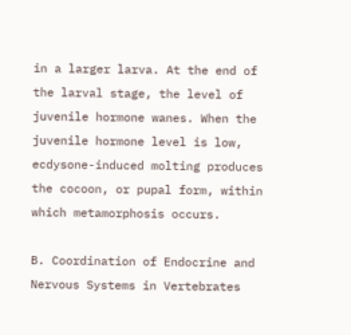in a larger larva. At the end of the larval stage, the level of juvenile hormone wanes. When the juvenile hormone level is low, ecdysone-induced molting produces the cocoon, or pupal form, within which metamorphosis occurs.

B. Coordination of Endocrine and Nervous Systems in Vertebrates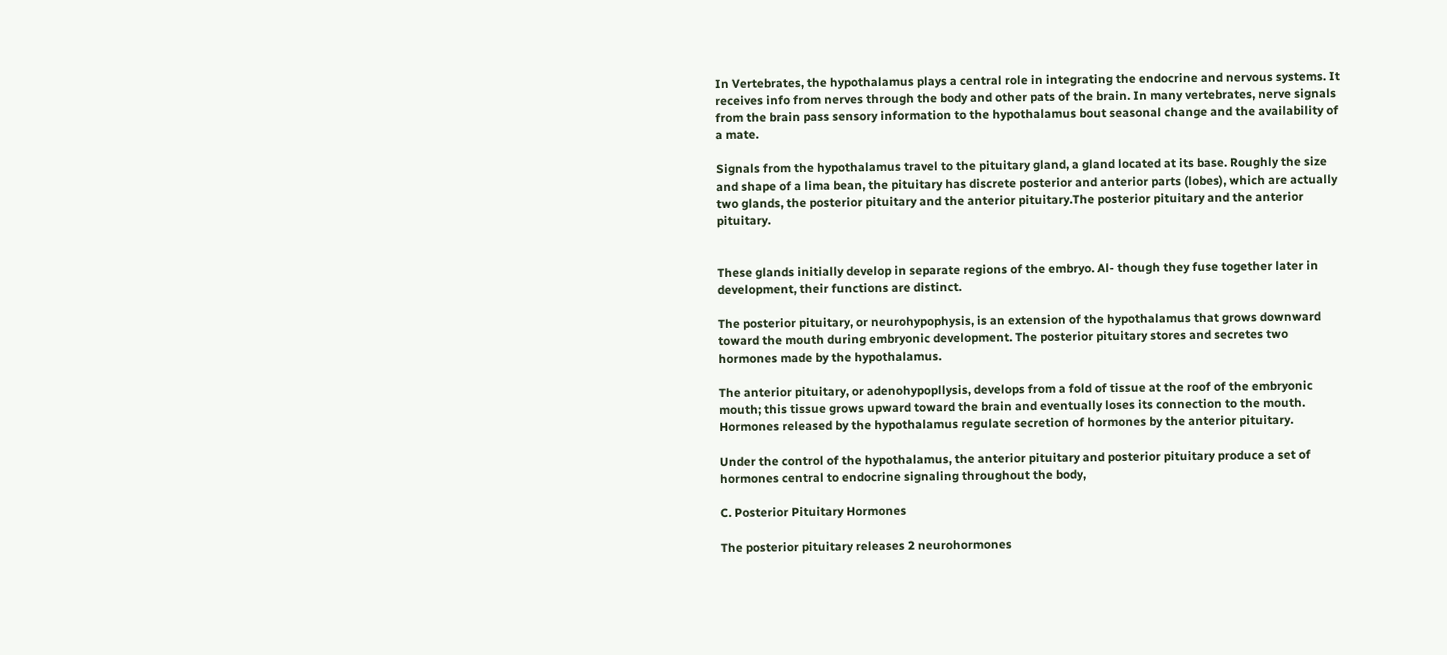In Vertebrates, the hypothalamus plays a central role in integrating the endocrine and nervous systems. It receives info from nerves through the body and other pats of the brain. In many vertebrates, nerve signals from the brain pass sensory information to the hypothalamus bout seasonal change and the availability of a mate.

Signals from the hypothalamus travel to the pituitary gland, a gland located at its base. Roughly the size and shape of a lima bean, the pituitary has discrete posterior and anterior parts (lobes), which are actually two glands, the posterior pituitary and the anterior pituitary.The posterior pituitary and the anterior pituitary.


These glands initially develop in separate regions of the embryo. Al- though they fuse together later in development, their functions are distinct.

The posterior pituitary, or neurohypophysis, is an extension of the hypothalamus that grows downward toward the mouth during embryonic development. The posterior pituitary stores and secretes two hormones made by the hypothalamus.

The anterior pituitary, or adenohypopllysis, develops from a fold of tissue at the roof of the embryonic mouth; this tissue grows upward toward the brain and eventually loses its connection to the mouth. Hormones released by the hypothalamus regulate secretion of hormones by the anterior pituitary.

Under the control of the hypothalamus, the anterior pituitary and posterior pituitary produce a set of hormones central to endocrine signaling throughout the body,

C. Posterior Pituitary Hormones

The posterior pituitary releases 2 neurohormones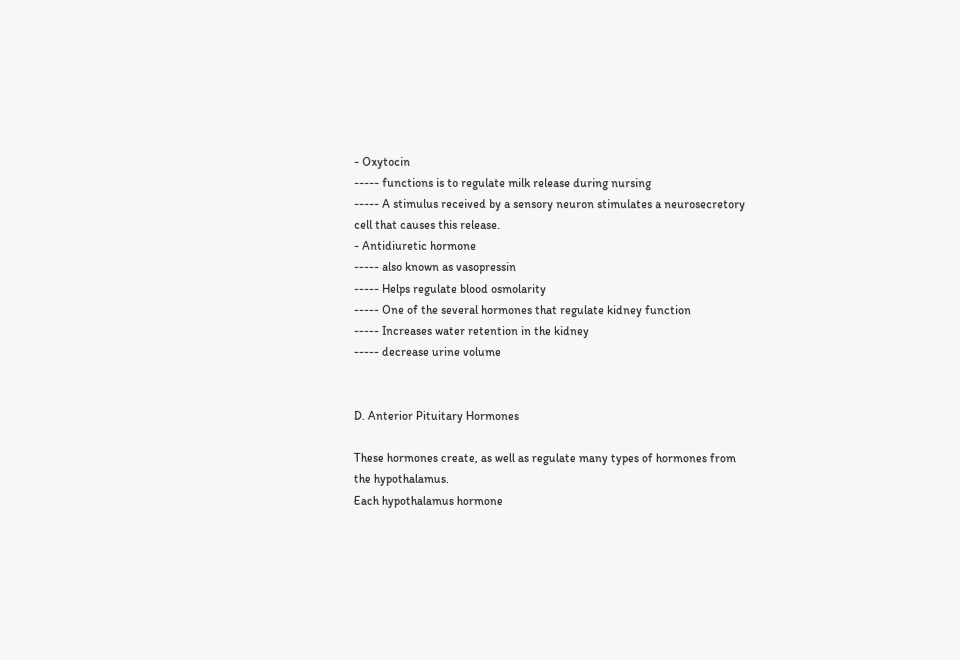- Oxytocin
----- functions is to regulate milk release during nursing
----- A stimulus received by a sensory neuron stimulates a neurosecretory cell that causes this release.
- Antidiuretic hormone
----- also known as vasopressin
----- Helps regulate blood osmolarity
----- One of the several hormones that regulate kidney function
----- Increases water retention in the kidney
----- decrease urine volume


D. Anterior Pituitary Hormones

These hormones create, as well as regulate many types of hormones from the hypothalamus.
Each hypothalamus hormone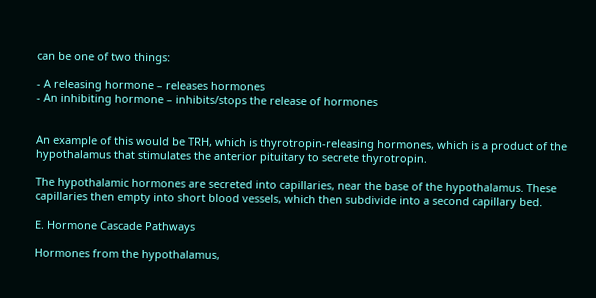can be one of two things:

- A releasing hormone – releases hormones
- An inhibiting hormone – inhibits/stops the release of hormones


An example of this would be TRH, which is thyrotropin-releasing hormones, which is a product of the hypothalamus that stimulates the anterior pituitary to secrete thyrotropin.

The hypothalamic hormones are secreted into capillaries, near the base of the hypothalamus. These capillaries then empty into short blood vessels, which then subdivide into a second capillary bed.

E. Hormone Cascade Pathways

Hormones from the hypothalamus,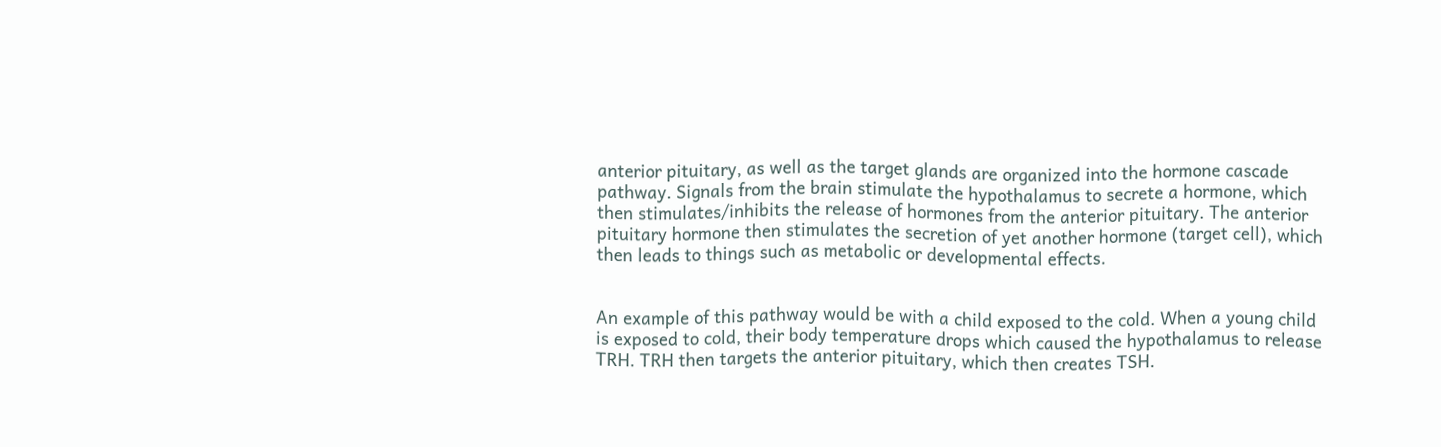anterior pituitary, as well as the target glands are organized into the hormone cascade pathway. Signals from the brain stimulate the hypothalamus to secrete a hormone, which then stimulates/inhibits the release of hormones from the anterior pituitary. The anterior pituitary hormone then stimulates the secretion of yet another hormone (target cell), which then leads to things such as metabolic or developmental effects.


An example of this pathway would be with a child exposed to the cold. When a young child is exposed to cold, their body temperature drops which caused the hypothalamus to release TRH. TRH then targets the anterior pituitary, which then creates TSH.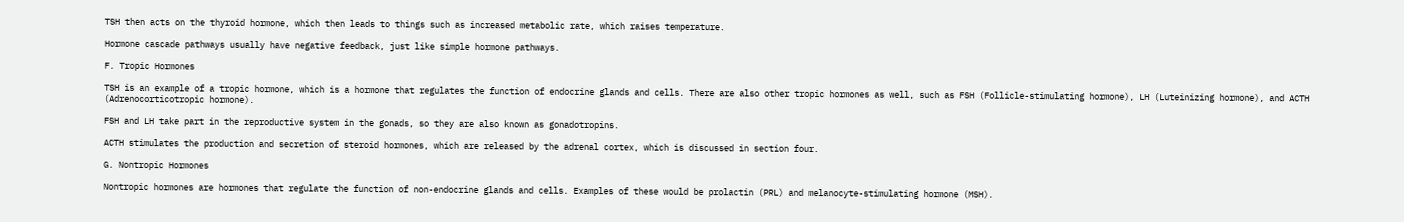TSH then acts on the thyroid hormone, which then leads to things such as increased metabolic rate, which raises temperature.

Hormone cascade pathways usually have negative feedback, just like simple hormone pathways.

F. Tropic Hormones

TSH is an example of a tropic hormone, which is a hormone that regulates the function of endocrine glands and cells. There are also other tropic hormones as well, such as FSH (Follicle-stimulating hormone), LH (Luteinizing hormone), and ACTH (Adrenocorticotropic hormone).

FSH and LH take part in the reproductive system in the gonads, so they are also known as gonadotropins.

ACTH stimulates the production and secretion of steroid hormones, which are released by the adrenal cortex, which is discussed in section four.

G. Nontropic Hormones

Nontropic hormones are hormones that regulate the function of non-endocrine glands and cells. Examples of these would be prolactin (PRL) and melanocyte-stimulating hormone (MSH).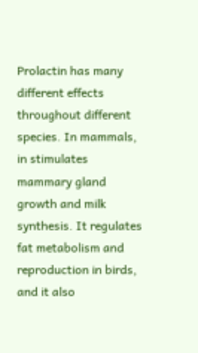Prolactin has many different effects throughout different species. In mammals, in stimulates mammary gland growth and milk synthesis. It regulates fat metabolism and reproduction in birds, and it also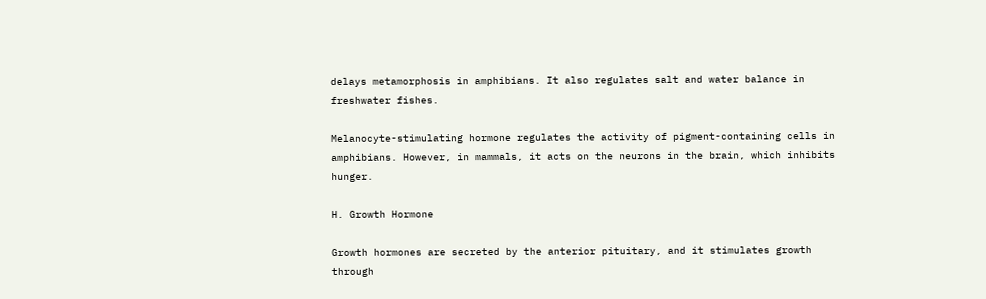delays metamorphosis in amphibians. It also regulates salt and water balance in freshwater fishes.

Melanocyte-stimulating hormone regulates the activity of pigment-containing cells in amphibians. However, in mammals, it acts on the neurons in the brain, which inhibits hunger.

H. Growth Hormone

Growth hormones are secreted by the anterior pituitary, and it stimulates growth through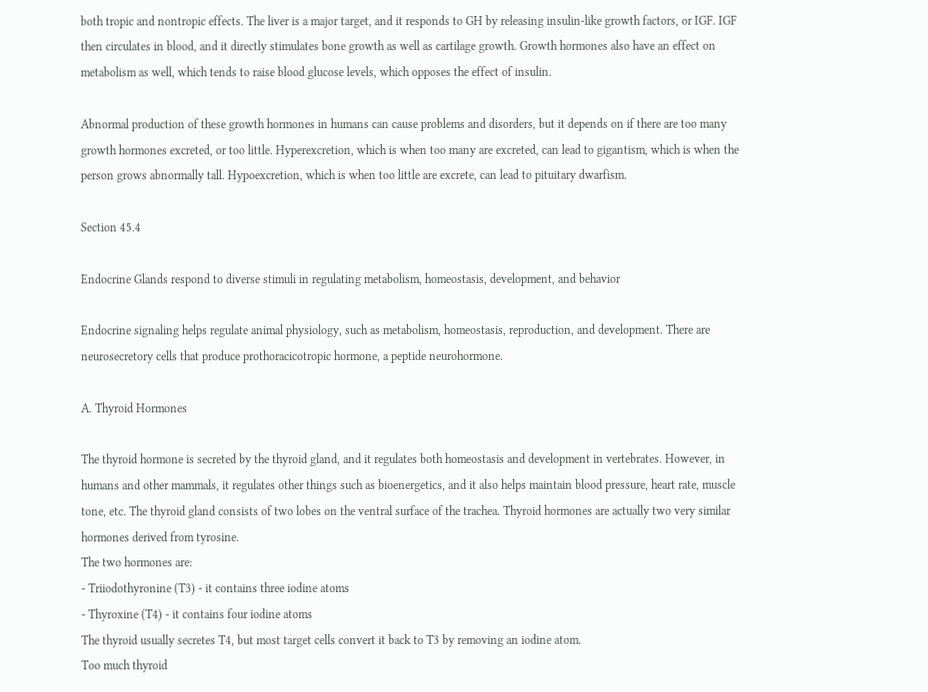both tropic and nontropic effects. The liver is a major target, and it responds to GH by releasing insulin-like growth factors, or IGF. IGF then circulates in blood, and it directly stimulates bone growth as well as cartilage growth. Growth hormones also have an effect on metabolism as well, which tends to raise blood glucose levels, which opposes the effect of insulin.

Abnormal production of these growth hormones in humans can cause problems and disorders, but it depends on if there are too many growth hormones excreted, or too little. Hyperexcretion, which is when too many are excreted, can lead to gigantism, which is when the person grows abnormally tall. Hypoexcretion, which is when too little are excrete, can lead to pituitary dwarfism.

Section 45.4

Endocrine Glands respond to diverse stimuli in regulating metabolism, homeostasis, development, and behavior

Endocrine signaling helps regulate animal physiology, such as metabolism, homeostasis, reproduction, and development. There are neurosecretory cells that produce prothoracicotropic hormone, a peptide neurohormone.

A. Thyroid Hormones

The thyroid hormone is secreted by the thyroid gland, and it regulates both homeostasis and development in vertebrates. However, in humans and other mammals, it regulates other things such as bioenergetics, and it also helps maintain blood pressure, heart rate, muscle tone, etc. The thyroid gland consists of two lobes on the ventral surface of the trachea. Thyroid hormones are actually two very similar hormones derived from tyrosine.
The two hormones are:
- Triiodothyronine (T3) - it contains three iodine atoms
- Thyroxine (T4) - it contains four iodine atoms
The thyroid usually secretes T4, but most target cells convert it back to T3 by removing an iodine atom.
Too much thyroid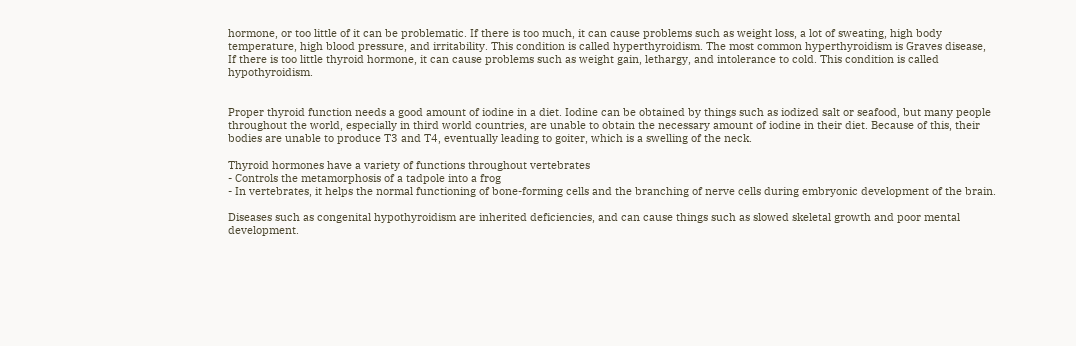hormone, or too little of it can be problematic. If there is too much, it can cause problems such as weight loss, a lot of sweating, high body temperature, high blood pressure, and irritability. This condition is called hyperthyroidism. The most common hyperthyroidism is Graves disease,
If there is too little thyroid hormone, it can cause problems such as weight gain, lethargy, and intolerance to cold. This condition is called hypothyroidism.


Proper thyroid function needs a good amount of iodine in a diet. Iodine can be obtained by things such as iodized salt or seafood, but many people throughout the world, especially in third world countries, are unable to obtain the necessary amount of iodine in their diet. Because of this, their bodies are unable to produce T3 and T4, eventually leading to goiter, which is a swelling of the neck.

Thyroid hormones have a variety of functions throughout vertebrates
- Controls the metamorphosis of a tadpole into a frog
- In vertebrates, it helps the normal functioning of bone-forming cells and the branching of nerve cells during embryonic development of the brain.

Diseases such as congenital hypothyroidism are inherited deficiencies, and can cause things such as slowed skeletal growth and poor mental development.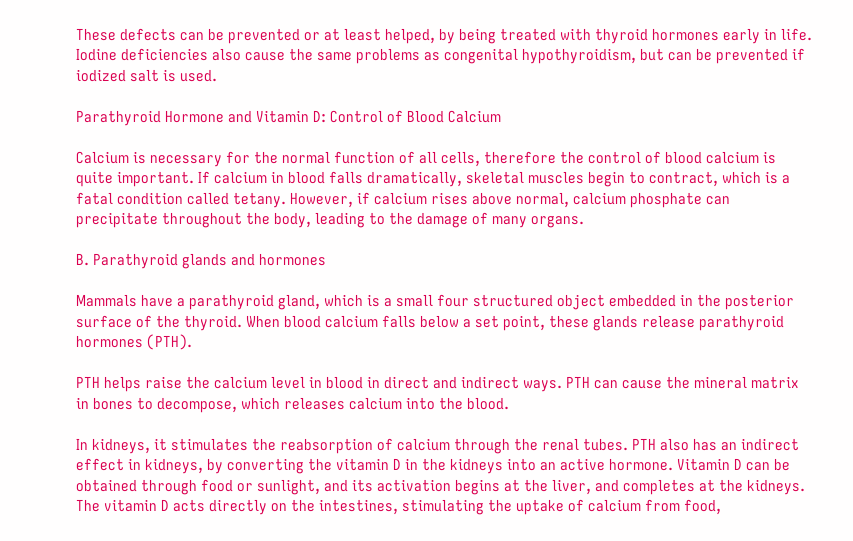These defects can be prevented or at least helped, by being treated with thyroid hormones early in life. Iodine deficiencies also cause the same problems as congenital hypothyroidism, but can be prevented if iodized salt is used.

Parathyroid Hormone and Vitamin D: Control of Blood Calcium

Calcium is necessary for the normal function of all cells, therefore the control of blood calcium is quite important. If calcium in blood falls dramatically, skeletal muscles begin to contract, which is a fatal condition called tetany. However, if calcium rises above normal, calcium phosphate can precipitate throughout the body, leading to the damage of many organs.

B. Parathyroid glands and hormones

Mammals have a parathyroid gland, which is a small four structured object embedded in the posterior surface of the thyroid. When blood calcium falls below a set point, these glands release parathyroid hormones (PTH).

PTH helps raise the calcium level in blood in direct and indirect ways. PTH can cause the mineral matrix in bones to decompose, which releases calcium into the blood.

In kidneys, it stimulates the reabsorption of calcium through the renal tubes. PTH also has an indirect effect in kidneys, by converting the vitamin D in the kidneys into an active hormone. Vitamin D can be obtained through food or sunlight, and its activation begins at the liver, and completes at the kidneys. The vitamin D acts directly on the intestines, stimulating the uptake of calcium from food,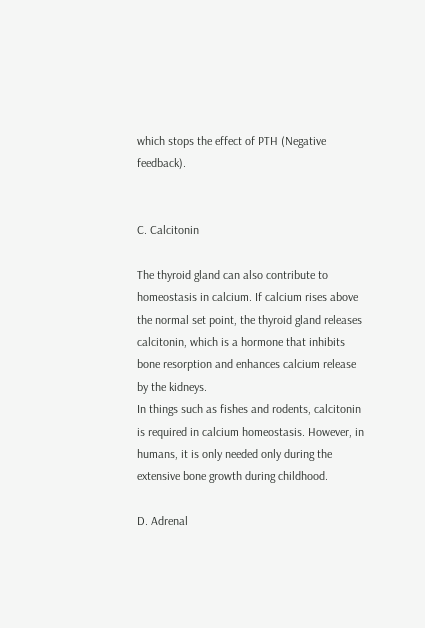which stops the effect of PTH (Negative feedback).


C. Calcitonin

The thyroid gland can also contribute to homeostasis in calcium. If calcium rises above the normal set point, the thyroid gland releases calcitonin, which is a hormone that inhibits bone resorption and enhances calcium release by the kidneys.
In things such as fishes and rodents, calcitonin is required in calcium homeostasis. However, in humans, it is only needed only during the extensive bone growth during childhood.

D. Adrenal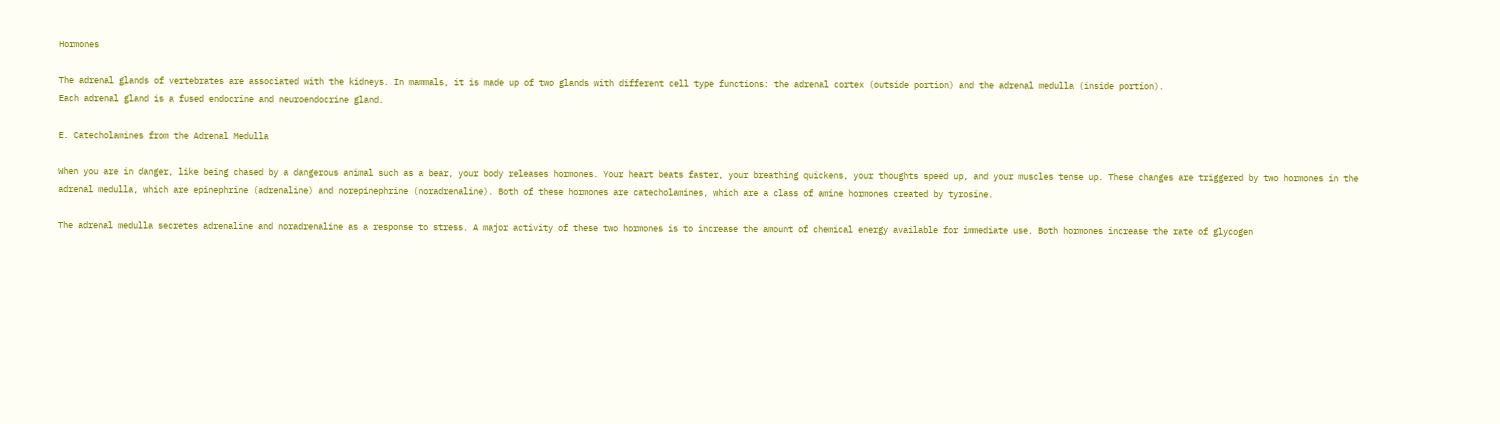Hormones

The adrenal glands of vertebrates are associated with the kidneys. In mammals, it is made up of two glands with different cell type functions: the adrenal cortex (outside portion) and the adrenal medulla (inside portion).
Each adrenal gland is a fused endocrine and neuroendocrine gland.

E. Catecholamines from the Adrenal Medulla

When you are in danger, like being chased by a dangerous animal such as a bear, your body releases hormones. Your heart beats faster, your breathing quickens, your thoughts speed up, and your muscles tense up. These changes are triggered by two hormones in the adrenal medulla, which are epinephrine (adrenaline) and norepinephrine (noradrenaline). Both of these hormones are catecholamines, which are a class of amine hormones created by tyrosine.

The adrenal medulla secretes adrenaline and noradrenaline as a response to stress. A major activity of these two hormones is to increase the amount of chemical energy available for immediate use. Both hormones increase the rate of glycogen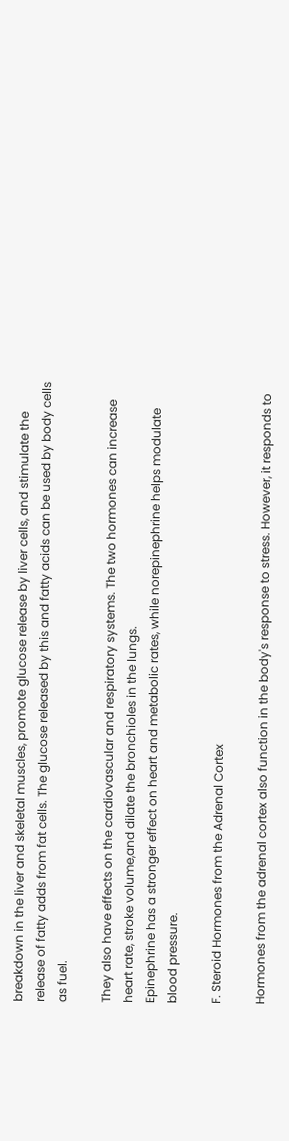breakdown in the liver and skeletal muscles, promote glucose release by liver cells, and stimulate the release of fatty adds from fat cells. The glucose released by this and fatty acids can be used by body cells as fuel.

They also have effects on the cardiovascular and respiratory systems. The two hormones can increase heart rate, stroke volume,and dilate the bronchioles in the lungs.
Epinephrine has a stronger effect on heart and metabolic rates, while norepinephrine helps modulate blood pressure.

F. Steroid Hormones from the Adrenal Cortex

Hormones from the adrenal cortex also function in the body's response to stress. However, it responds to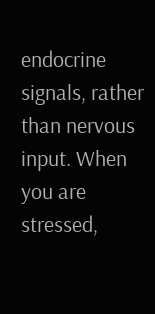endocrine signals, rather than nervous input. When you are stressed,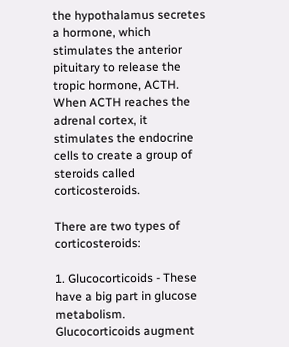the hypothalamus secretes a hormone, which stimulates the anterior pituitary to release the tropic hormone, ACTH. When ACTH reaches the adrenal cortex, it stimulates the endocrine cells to create a group of steroids called corticosteroids.

There are two types of corticosteroids:

1. Glucocorticoids - These have a big part in glucose metabolism. Glucocorticoids augment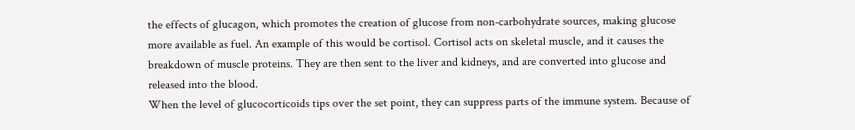the effects of glucagon, which promotes the creation of glucose from non-carbohydrate sources, making glucose more available as fuel. An example of this would be cortisol. Cortisol acts on skeletal muscle, and it causes the breakdown of muscle proteins. They are then sent to the liver and kidneys, and are converted into glucose and released into the blood.
When the level of glucocorticoids tips over the set point, they can suppress parts of the immune system. Because of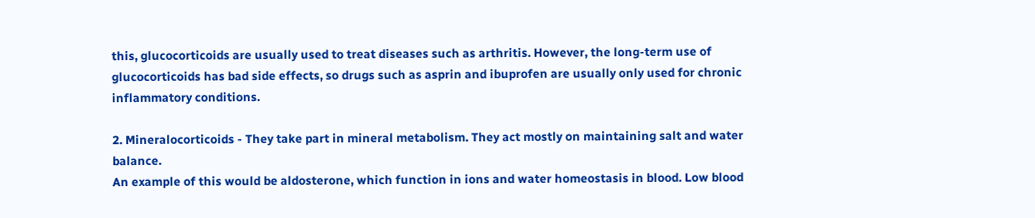this, glucocorticoids are usually used to treat diseases such as arthritis. However, the long-term use of glucocorticoids has bad side effects, so drugs such as asprin and ibuprofen are usually only used for chronic inflammatory conditions.

2. Mineralocorticoids - They take part in mineral metabolism. They act mostly on maintaining salt and water balance.
An example of this would be aldosterone, which function in ions and water homeostasis in blood. Low blood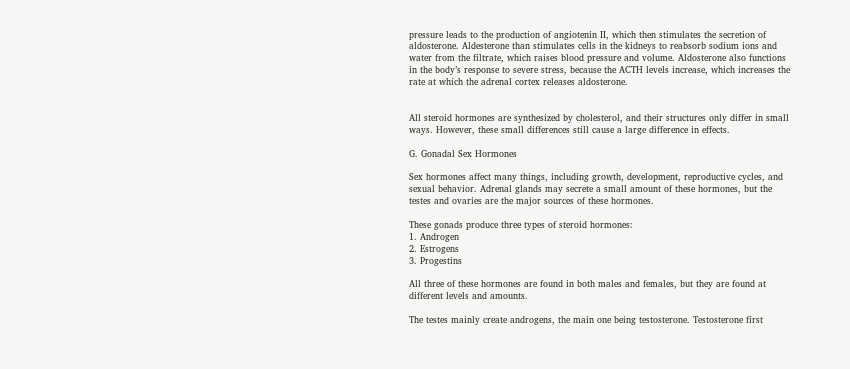pressure leads to the production of angiotenin II, which then stimulates the secretion of aldosterone. Aldesterone than stimulates cells in the kidneys to reabsorb sodium ions and water from the filtrate, which raises blood pressure and volume. Aldosterone also functions in the body’s response to severe stress, because the ACTH levels increase, which increases the rate at which the adrenal cortex releases aldosterone.


All steroid hormones are synthesized by cholesterol, and their structures only differ in small ways. However, these small differences still cause a large difference in effects.

G. Gonadal Sex Hormones

Sex hormones affect many things, including growth, development, reproductive cycles, and sexual behavior. Adrenal glands may secrete a small amount of these hormones, but the testes and ovaries are the major sources of these hormones.

These gonads produce three types of steroid hormones:
1. Androgen
2. Estrogens
3. Progestins

All three of these hormones are found in both males and females, but they are found at different levels and amounts.

The testes mainly create androgens, the main one being testosterone. Testosterone first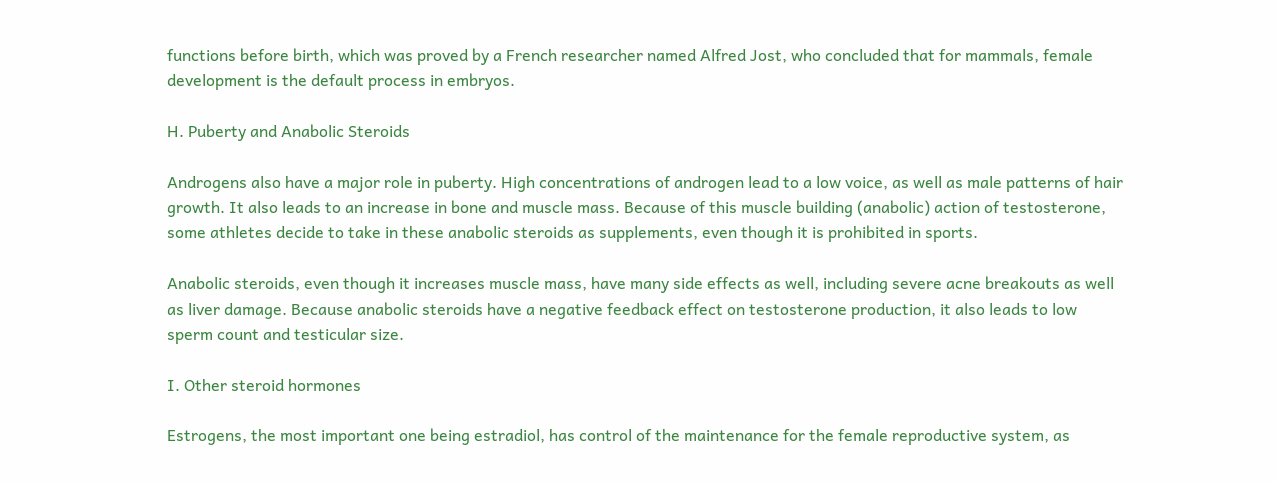functions before birth, which was proved by a French researcher named Alfred Jost, who concluded that for mammals, female development is the default process in embryos.

H. Puberty and Anabolic Steroids

Androgens also have a major role in puberty. High concentrations of androgen lead to a low voice, as well as male patterns of hair growth. It also leads to an increase in bone and muscle mass. Because of this muscle building (anabolic) action of testosterone, some athletes decide to take in these anabolic steroids as supplements, even though it is prohibited in sports.

Anabolic steroids, even though it increases muscle mass, have many side effects as well, including severe acne breakouts as well as liver damage. Because anabolic steroids have a negative feedback effect on testosterone production, it also leads to low sperm count and testicular size.

I. Other steroid hormones

Estrogens, the most important one being estradiol, has control of the maintenance for the female reproductive system, as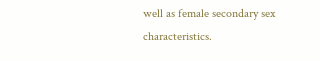well as female secondary sex characteristics.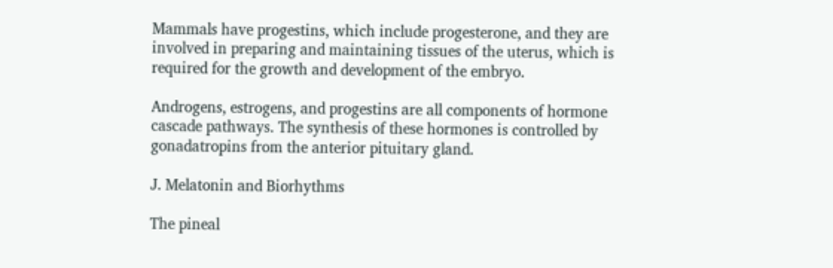Mammals have progestins, which include progesterone, and they are involved in preparing and maintaining tissues of the uterus, which is required for the growth and development of the embryo.

Androgens, estrogens, and progestins are all components of hormone cascade pathways. The synthesis of these hormones is controlled by gonadatropins from the anterior pituitary gland.

J. Melatonin and Biorhythms

The pineal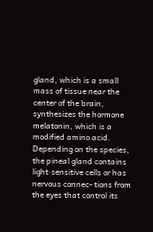gland, which is a small mass of tissue near the center of the brain, synthesizes the hormone melatonin, which is a modified amino acid. Depending on the species, the pineal gland contains light·sensitive cells or has nervous connec- tions from the eyes that control its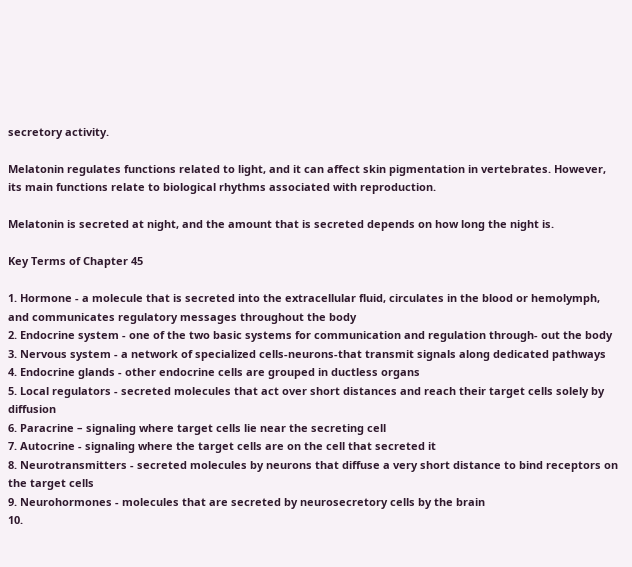secretory activity.

Melatonin regulates functions related to light, and it can affect skin pigmentation in vertebrates. However, its main functions relate to biological rhythms associated with reproduction.

Melatonin is secreted at night, and the amount that is secreted depends on how long the night is.

Key Terms of Chapter 45

1. Hormone - a molecule that is secreted into the extracellular fluid, circulates in the blood or hemolymph, and communicates regulatory messages throughout the body
2. Endocrine system - one of the two basic systems for communication and regulation through- out the body
3. Nervous system - a network of specialized cells-neurons-that transmit signals along dedicated pathways
4. Endocrine glands - other endocrine cells are grouped in ductless organs
5. Local regulators - secreted molecules that act over short distances and reach their target cells solely by diffusion
6. Paracrine – signaling where target cells lie near the secreting cell
7. Autocrine - signaling where the target cells are on the cell that secreted it
8. Neurotransmitters - secreted molecules by neurons that diffuse a very short distance to bind receptors on the target cells
9. Neurohormones - molecules that are secreted by neurosecretory cells by the brain
10.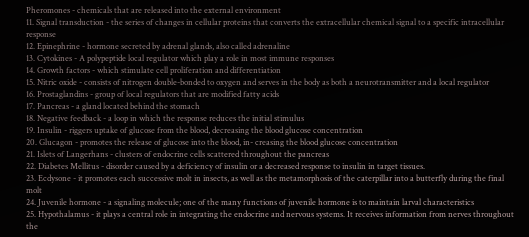Pheromones - chemicals that are released into the external environment
11. Signal transduction - the series of changes in cellular proteins that converts the extracellular chemical signal to a specific intracellular response
12. Epinephrine - hormone secreted by adrenal glands, also called adrenaline
13. Cytokines - A polypeptide local regulator which play a role in most immune responses
14. Growth factors - which stimulate cell proliferation and differentiation
15. Nitric oxide - consists of nitrogen double-bonded to oxygen and serves in the body as both a neurotransmitter and a local regulator
16. Prostaglandins - group of local regulators that are modified fatty acids
17. Pancreas - a gland located behind the stomach
18. Negative feedback - a loop in which the response reduces the initial stimulus
19. Insulin - riggers uptake of glucose from the blood, decreasing the blood glucose concentration
20. Glucagon - promotes the release of glucose into the blood, in- creasing the blood glucose concentration
21. Islets of Langerhans - clusters of endocrine cells scattered throughout the pancreas
22. Diabetes Mellitus - disorder caused by a deficiency of insulin or a decreased response to insulin in target tissues.
23. Ecdysone - it promotes each successive molt in insects, as well as the metamorphosis of the caterpillar into a butterfly during the final molt
24. Juvenile hormone - a signaling molecule; one of the many functions of juvenile hormone is to maintain larval characteristics
25. Hypothalamus - it plays a central role in integrating the endocrine and nervous systems. It receives information from nerves throughout the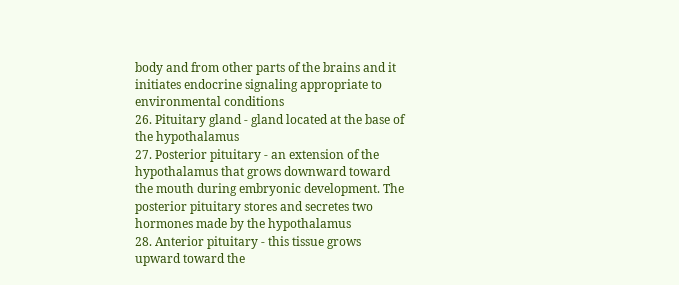body and from other parts of the brains and it initiates endocrine signaling appropriate to environmental conditions
26. Pituitary gland - gland located at the base of the hypothalamus
27. Posterior pituitary - an extension of the hypothalamus that grows downward toward the mouth during embryonic development. The posterior pituitary stores and secretes two hormones made by the hypothalamus
28. Anterior pituitary - this tissue grows upward toward the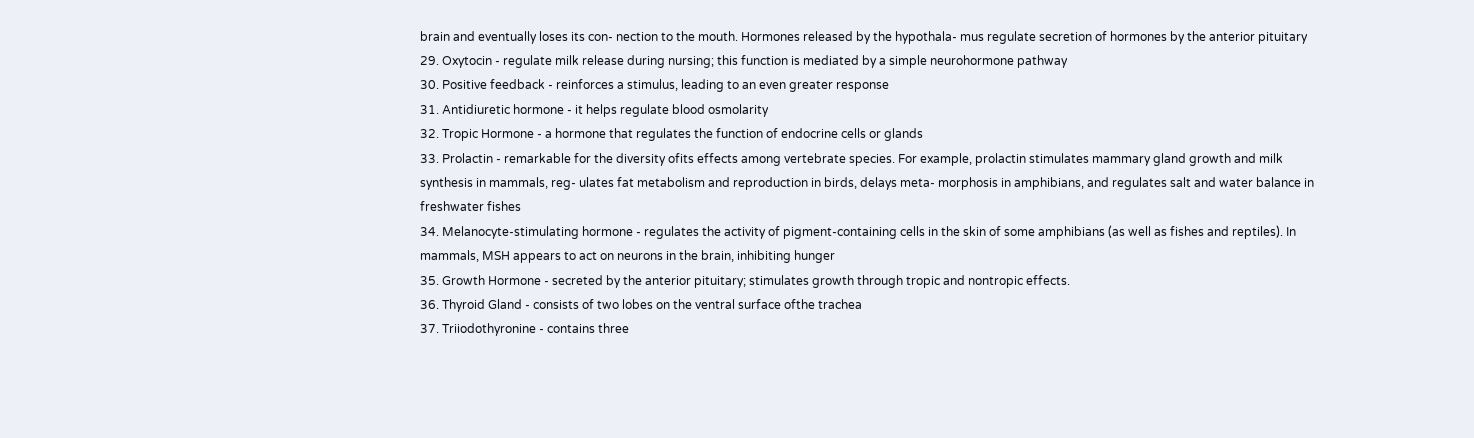brain and eventually loses its con- nection to the mouth. Hormones released by the hypothala- mus regulate secretion of hormones by the anterior pituitary
29. Oxytocin - regulate milk release during nursing; this function is mediated by a simple neurohormone pathway
30. Positive feedback - reinforces a stimulus, leading to an even greater response
31. Antidiuretic hormone - it helps regulate blood osmolarity
32. Tropic Hormone - a hormone that regulates the function of endocrine cells or glands
33. Prolactin - remarkable for the diversity ofits effects among vertebrate species. For example, prolactin stimulates mammary gland growth and milk synthesis in mammals, reg- ulates fat metabolism and reproduction in birds, delays meta- morphosis in amphibians, and regulates salt and water balance in freshwater fishes
34. Melanocyte-stimulating hormone - regulates the activity of pigment-containing cells in the skin of some amphibians (as well as fishes and reptiles). In mammals, MSH appears to act on neurons in the brain, inhibiting hunger
35. Growth Hormone - secreted by the anterior pituitary; stimulates growth through tropic and nontropic effects.
36. Thyroid Gland - consists of two lobes on the ventral surface ofthe trachea
37. Triiodothyronine - contains three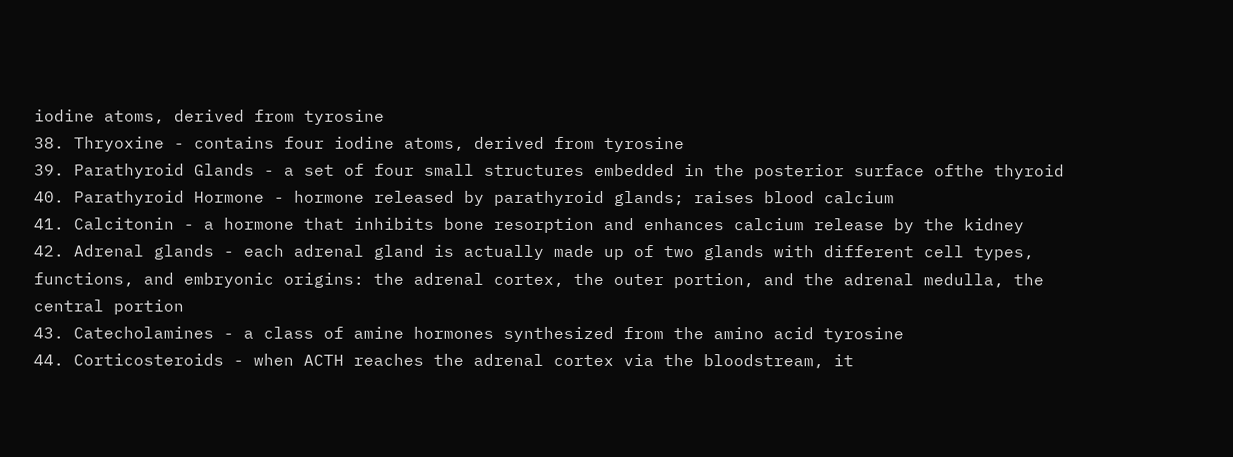iodine atoms, derived from tyrosine
38. Thryoxine - contains four iodine atoms, derived from tyrosine
39. Parathyroid Glands - a set of four small structures embedded in the posterior surface ofthe thyroid
40. Parathyroid Hormone - hormone released by parathyroid glands; raises blood calcium
41. Calcitonin - a hormone that inhibits bone resorption and enhances calcium release by the kidney
42. Adrenal glands - each adrenal gland is actually made up of two glands with different cell types, functions, and embryonic origins: the adrenal cortex, the outer portion, and the adrenal medulla, the central portion
43. Catecholamines - a class of amine hormones synthesized from the amino acid tyrosine
44. Corticosteroids - when ACTH reaches the adrenal cortex via the bloodstream, it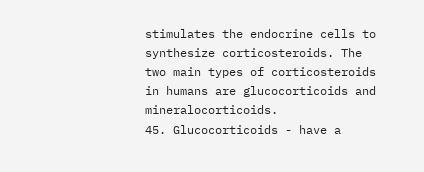stimulates the endocrine cells to synthesize corticosteroids. The two main types of corticosteroids in humans are glucocorticoids and mineralocorticoids.
45. Glucocorticoids - have a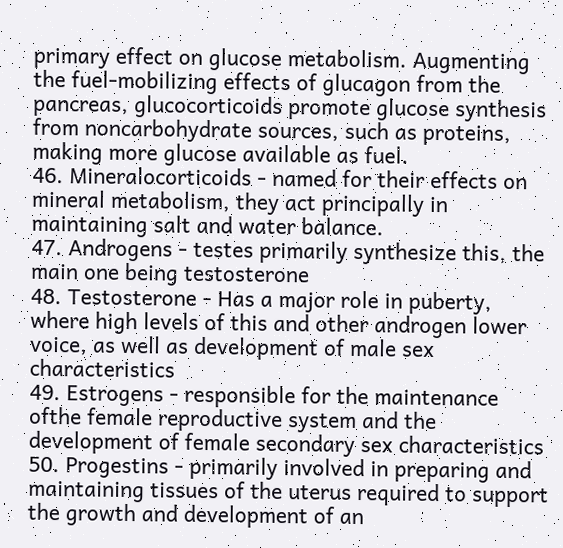primary effect on glucose metabolism. Augmenting the fuel-mobilizing effects of glucagon from the pancreas, glucocorticoids promote glucose synthesis from noncarbohydrate sources, such as proteins, making more glucose available as fuel.
46. Mineralocorticoids - named for their effects on mineral metabolism, they act principally in maintaining salt and water balance.
47. Androgens - testes primarily synthesize this, the main one being testosterone
48. Testosterone - Has a major role in puberty, where high levels of this and other androgen lower voice, as well as development of male sex characteristics
49. Estrogens - responsible for the maintenance ofthe female reproductive system and the development of female secondary sex characteristics
50. Progestins - primarily involved in preparing and maintaining tissues of the uterus required to support the growth and development of an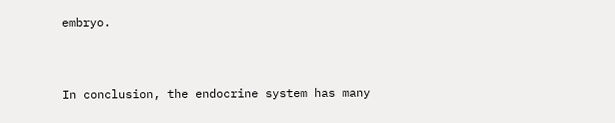embryo.


In conclusion, the endocrine system has many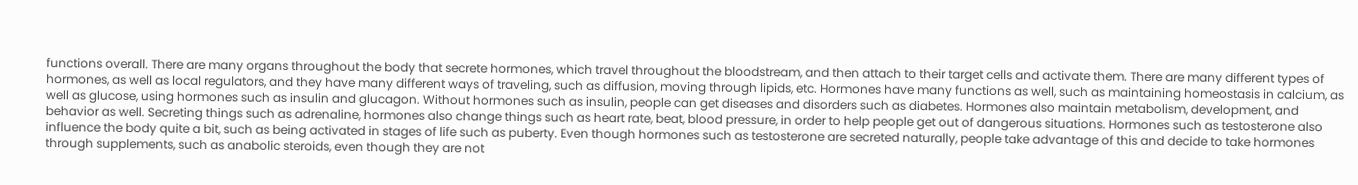functions overall. There are many organs throughout the body that secrete hormones, which travel throughout the bloodstream, and then attach to their target cells and activate them. There are many different types of hormones, as well as local regulators, and they have many different ways of traveling, such as diffusion, moving through lipids, etc. Hormones have many functions as well, such as maintaining homeostasis in calcium, as well as glucose, using hormones such as insulin and glucagon. Without hormones such as insulin, people can get diseases and disorders such as diabetes. Hormones also maintain metabolism, development, and behavior as well. Secreting things such as adrenaline, hormones also change things such as heart rate, beat, blood pressure, in order to help people get out of dangerous situations. Hormones such as testosterone also influence the body quite a bit, such as being activated in stages of life such as puberty. Even though hormones such as testosterone are secreted naturally, people take advantage of this and decide to take hormones through supplements, such as anabolic steroids, even though they are not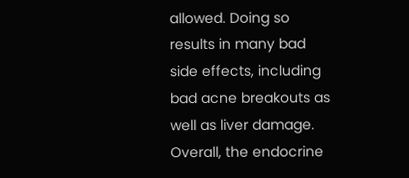allowed. Doing so results in many bad side effects, including bad acne breakouts as well as liver damage. Overall, the endocrine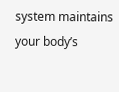system maintains your body’s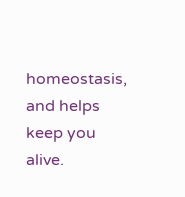homeostasis, and helps keep you alive.